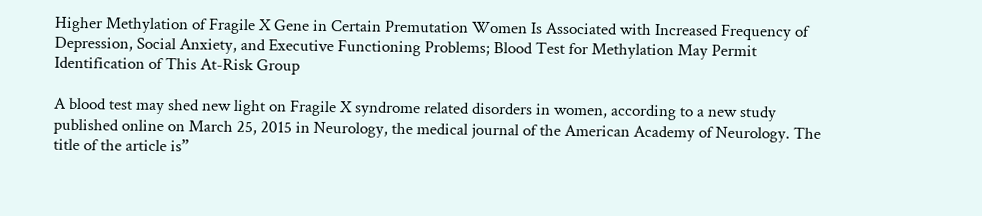Higher Methylation of Fragile X Gene in Certain Premutation Women Is Associated with Increased Frequency of Depression, Social Anxiety, and Executive Functioning Problems; Blood Test for Methylation May Permit Identification of This At-Risk Group

A blood test may shed new light on Fragile X syndrome related disorders in women, according to a new study published online on March 25, 2015 in Neurology, the medical journal of the American Academy of Neurology. The title of the article is”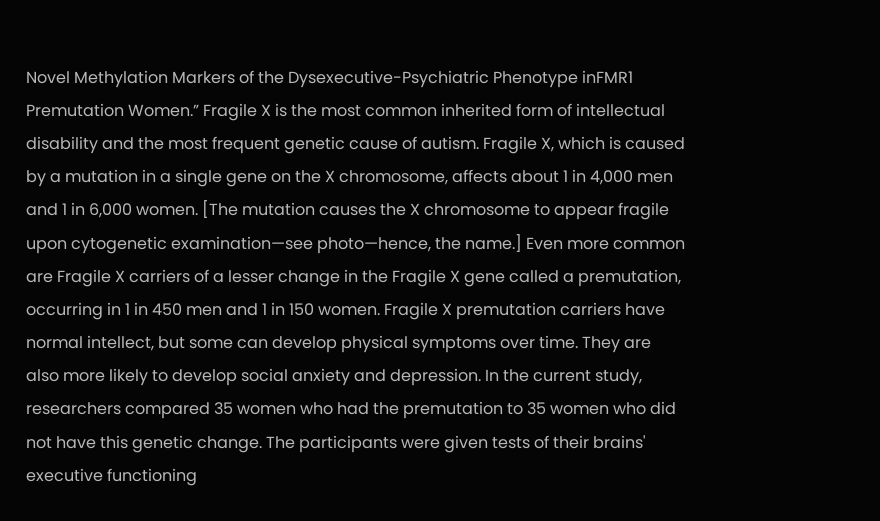Novel Methylation Markers of the Dysexecutive-Psychiatric Phenotype inFMR1 Premutation Women.” Fragile X is the most common inherited form of intellectual disability and the most frequent genetic cause of autism. Fragile X, which is caused by a mutation in a single gene on the X chromosome, affects about 1 in 4,000 men and 1 in 6,000 women. [The mutation causes the X chromosome to appear fragile upon cytogenetic examination—see photo—hence, the name.] Even more common are Fragile X carriers of a lesser change in the Fragile X gene called a premutation, occurring in 1 in 450 men and 1 in 150 women. Fragile X premutation carriers have normal intellect, but some can develop physical symptoms over time. They are also more likely to develop social anxiety and depression. In the current study, researchers compared 35 women who had the premutation to 35 women who did not have this genetic change. The participants were given tests of their brains' executive functioning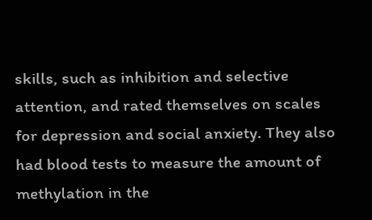skills, such as inhibition and selective attention, and rated themselves on scales for depression and social anxiety. They also had blood tests to measure the amount of methylation in the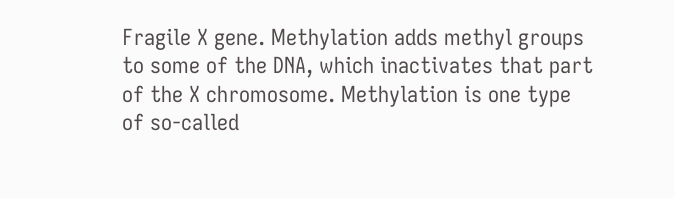Fragile X gene. Methylation adds methyl groups to some of the DNA, which inactivates that part of the X chromosome. Methylation is one type of so-called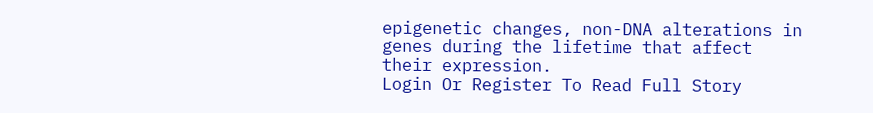epigenetic changes, non-DNA alterations in genes during the lifetime that affect their expression.
Login Or Register To Read Full Story